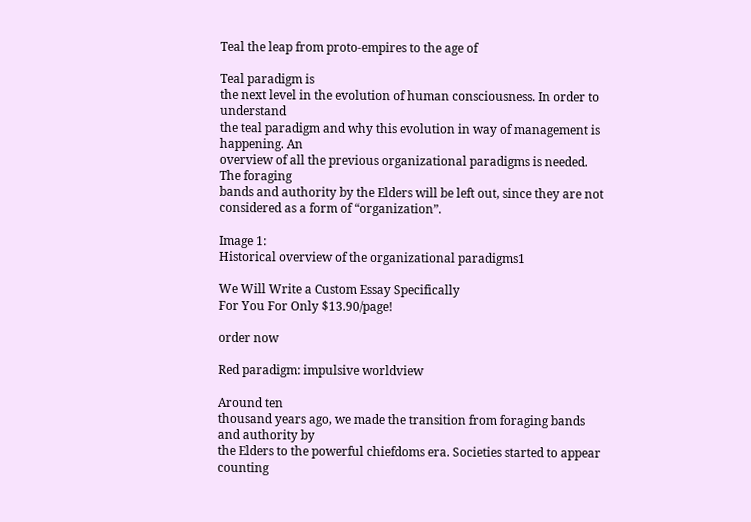Teal the leap from proto-empires to the age of

Teal paradigm is
the next level in the evolution of human consciousness. In order to understand
the teal paradigm and why this evolution in way of management is happening. An
overview of all the previous organizational paradigms is needed. The foraging
bands and authority by the Elders will be left out, since they are not
considered as a form of “organization”.

Image 1:
Historical overview of the organizational paradigms1

We Will Write a Custom Essay Specifically
For You For Only $13.90/page!

order now

Red paradigm: impulsive worldview

Around ten
thousand years ago, we made the transition from foraging bands and authority by
the Elders to the powerful chiefdoms era. Societies started to appear counting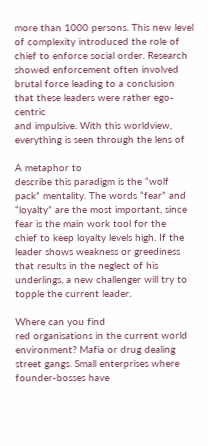more than 1000 persons. This new level of complexity introduced the role of
chief to enforce social order. Research showed enforcement often involved
brutal force leading to a conclusion that these leaders were rather ego-centric
and impulsive. With this worldview, everything is seen through the lens of

A metaphor to
describe this paradigm is the “wolf pack” mentality. The words “fear” and
“loyalty” are the most important, since fear is the main work tool for the
chief to keep loyalty levels high. If the leader shows weakness or greediness
that results in the neglect of his underlings, a new challenger will try to
topple the current leader.

Where can you find
red organisations in the current world environment? Mafia or drug dealing
street gangs. Small enterprises where founder-bosses have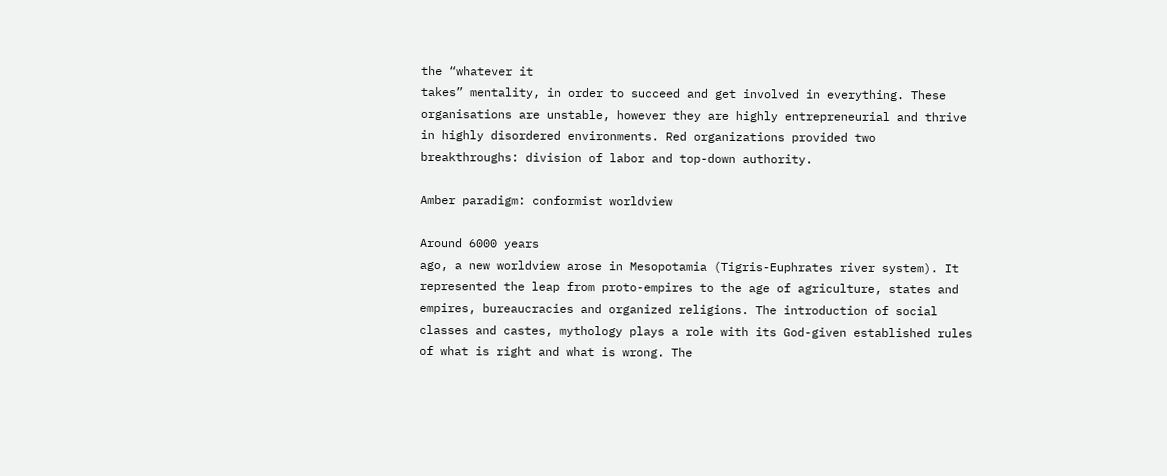the “whatever it
takes” mentality, in order to succeed and get involved in everything. These
organisations are unstable, however they are highly entrepreneurial and thrive
in highly disordered environments. Red organizations provided two
breakthroughs: division of labor and top-down authority.

Amber paradigm: conformist worldview

Around 6000 years
ago, a new worldview arose in Mesopotamia (Tigris-Euphrates river system). It
represented the leap from proto-empires to the age of agriculture, states and
empires, bureaucracies and organized religions. The introduction of social
classes and castes, mythology plays a role with its God-given established rules
of what is right and what is wrong. The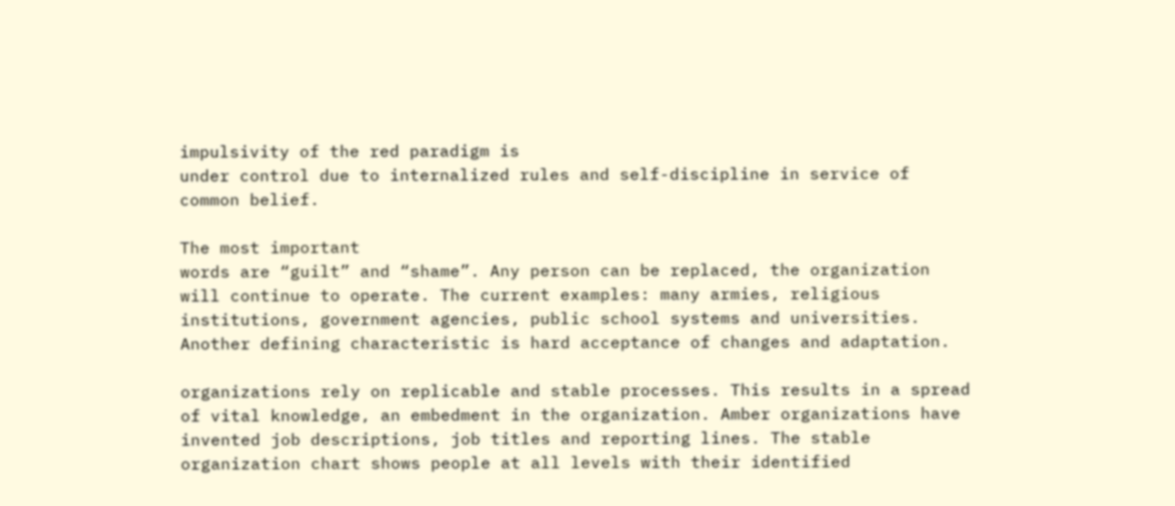impulsivity of the red paradigm is
under control due to internalized rules and self-discipline in service of
common belief.

The most important
words are “guilt” and “shame”. Any person can be replaced, the organization
will continue to operate. The current examples: many armies, religious
institutions, government agencies, public school systems and universities.
Another defining characteristic is hard acceptance of changes and adaptation.

organizations rely on replicable and stable processes. This results in a spread
of vital knowledge, an embedment in the organization. Amber organizations have
invented job descriptions, job titles and reporting lines. The stable
organization chart shows people at all levels with their identified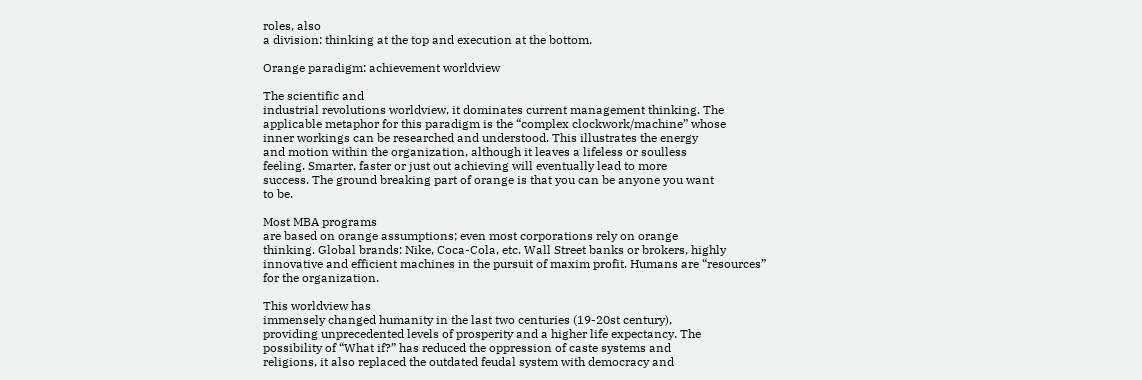roles, also
a division: thinking at the top and execution at the bottom.

Orange paradigm: achievement worldview

The scientific and
industrial revolutions worldview, it dominates current management thinking. The
applicable metaphor for this paradigm is the “complex clockwork/machine” whose
inner workings can be researched and understood. This illustrates the energy
and motion within the organization, although it leaves a lifeless or soulless
feeling. Smarter, faster or just out achieving will eventually lead to more
success. The ground breaking part of orange is that you can be anyone you want
to be.

Most MBA programs
are based on orange assumptions; even most corporations rely on orange
thinking. Global brands: Nike, Coca-Cola, etc. Wall Street banks or brokers, highly
innovative and efficient machines in the pursuit of maxim profit. Humans are “resources”
for the organization.

This worldview has
immensely changed humanity in the last two centuries (19-20st century),
providing unprecedented levels of prosperity and a higher life expectancy. The
possibility of “What if?” has reduced the oppression of caste systems and
religions, it also replaced the outdated feudal system with democracy and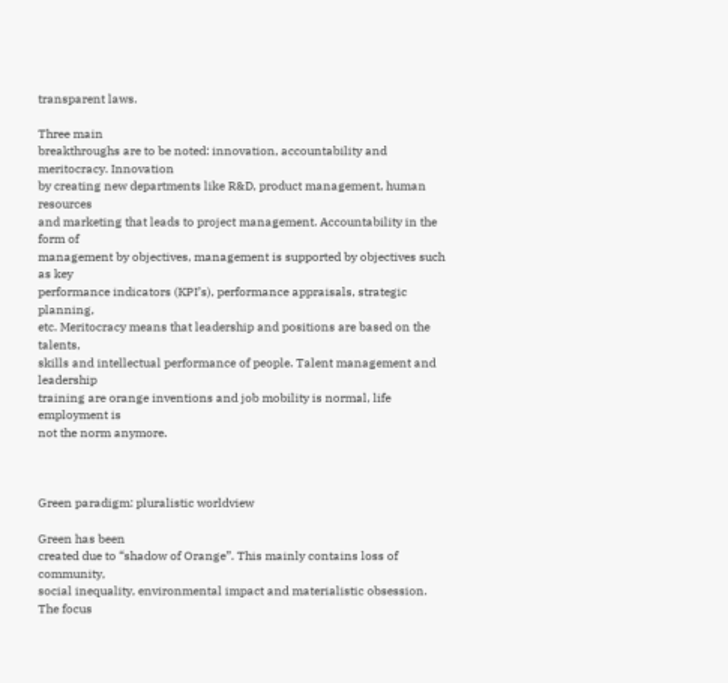transparent laws.

Three main
breakthroughs are to be noted: innovation, accountability and meritocracy. Innovation
by creating new departments like R&D, product management, human resources
and marketing that leads to project management. Accountability in the form of
management by objectives, management is supported by objectives such as key
performance indicators (KPI’s), performance appraisals, strategic planning,
etc. Meritocracy means that leadership and positions are based on the talents,
skills and intellectual performance of people. Talent management and leadership
training are orange inventions and job mobility is normal, life employment is
not the norm anymore.



Green paradigm: pluralistic worldview

Green has been
created due to “shadow of Orange”. This mainly contains loss of community,
social inequality, environmental impact and materialistic obsession. The focus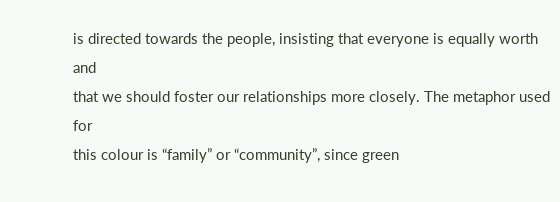is directed towards the people, insisting that everyone is equally worth and
that we should foster our relationships more closely. The metaphor used for
this colour is “family” or “community”, since green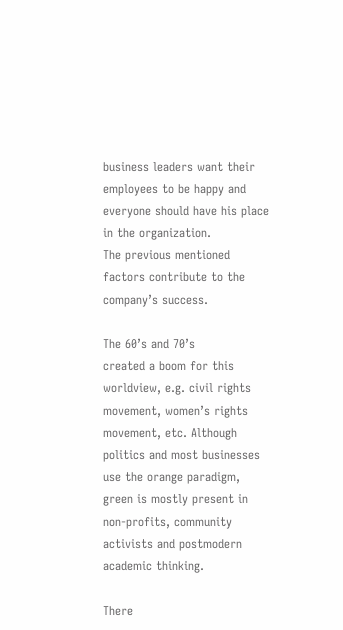business leaders want their
employees to be happy and everyone should have his place in the organization.
The previous mentioned factors contribute to the company’s success.

The 60’s and 70’s
created a boom for this worldview, e.g. civil rights movement, women’s rights
movement, etc. Although politics and most businesses use the orange paradigm,
green is mostly present in non-profits, community activists and postmodern
academic thinking.

There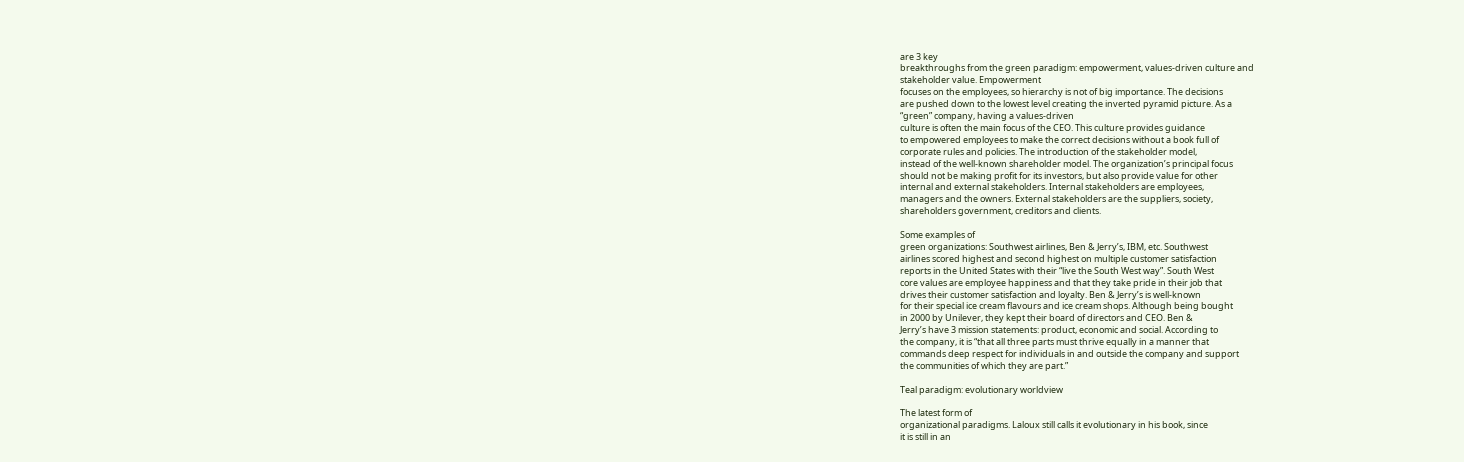are 3 key
breakthroughs from the green paradigm: empowerment, values-driven culture and
stakeholder value. Empowerment
focuses on the employees, so hierarchy is not of big importance. The decisions
are pushed down to the lowest level creating the inverted pyramid picture. As a
“green” company, having a values-driven
culture is often the main focus of the CEO. This culture provides guidance
to empowered employees to make the correct decisions without a book full of
corporate rules and policies. The introduction of the stakeholder model,
instead of the well-known shareholder model. The organization’s principal focus
should not be making profit for its investors, but also provide value for other
internal and external stakeholders. Internal stakeholders are employees,
managers and the owners. External stakeholders are the suppliers, society,
shareholders government, creditors and clients.

Some examples of
green organizations: Southwest airlines, Ben & Jerry’s, IBM, etc. Southwest
airlines scored highest and second highest on multiple customer satisfaction
reports in the United States with their “live the South West way”. South West
core values are employee happiness and that they take pride in their job that
drives their customer satisfaction and loyalty. Ben & Jerry’s is well-known
for their special ice cream flavours and ice cream shops. Although being bought
in 2000 by Unilever, they kept their board of directors and CEO. Ben &
Jerry’s have 3 mission statements: product, economic and social. According to
the company, it is “that all three parts must thrive equally in a manner that
commands deep respect for individuals in and outside the company and support
the communities of which they are part.”

Teal paradigm: evolutionary worldview

The latest form of
organizational paradigms. Laloux still calls it evolutionary in his book, since
it is still in an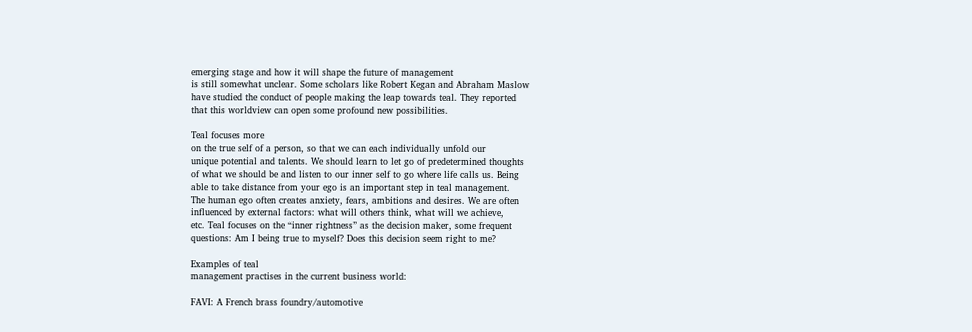emerging stage and how it will shape the future of management
is still somewhat unclear. Some scholars like Robert Kegan and Abraham Maslow
have studied the conduct of people making the leap towards teal. They reported
that this worldview can open some profound new possibilities.

Teal focuses more
on the true self of a person, so that we can each individually unfold our
unique potential and talents. We should learn to let go of predetermined thoughts
of what we should be and listen to our inner self to go where life calls us. Being
able to take distance from your ego is an important step in teal management.
The human ego often creates anxiety, fears, ambitions and desires. We are often
influenced by external factors: what will others think, what will we achieve,
etc. Teal focuses on the “inner rightness” as the decision maker, some frequent
questions: Am I being true to myself? Does this decision seem right to me?

Examples of teal
management practises in the current business world:

FAVI: A French brass foundry/automotive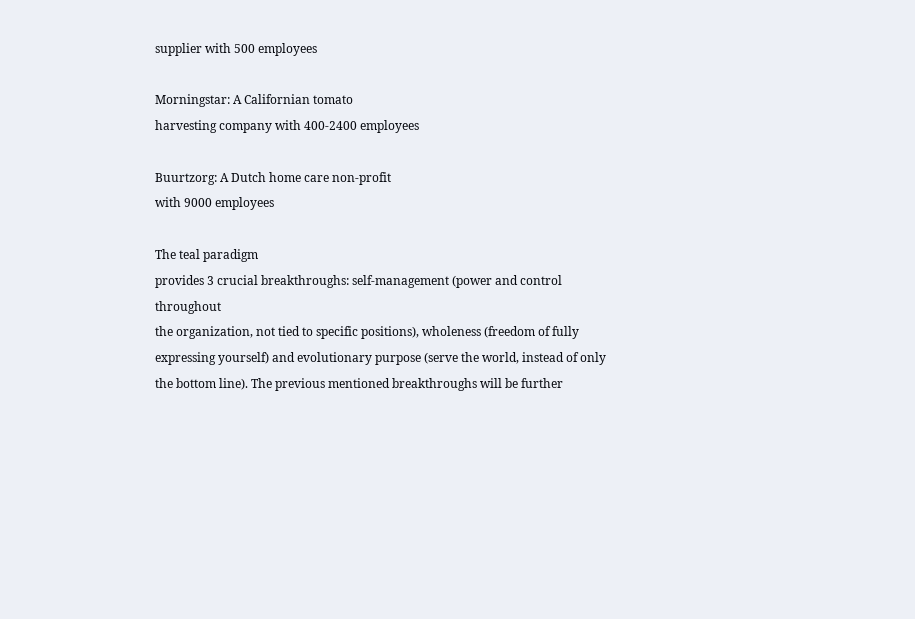supplier with 500 employees

Morningstar: A Californian tomato
harvesting company with 400-2400 employees

Buurtzorg: A Dutch home care non-profit
with 9000 employees

The teal paradigm
provides 3 crucial breakthroughs: self-management (power and control throughout
the organization, not tied to specific positions), wholeness (freedom of fully
expressing yourself) and evolutionary purpose (serve the world, instead of only
the bottom line). The previous mentioned breakthroughs will be further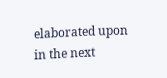elaborated upon in the next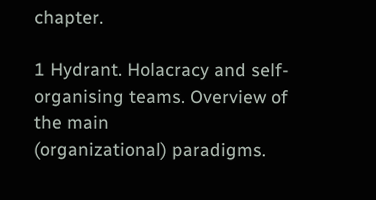chapter.

1 Hydrant. Holacracy and self-organising teams. Overview of the main
(organizational) paradigms.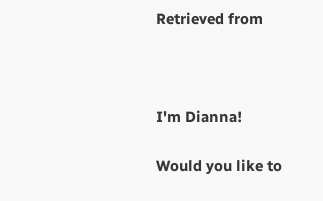Retrieved from



I'm Dianna!

Would you like to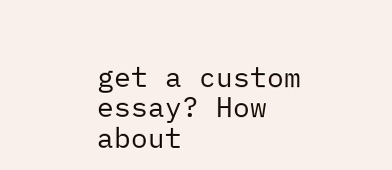get a custom essay? How about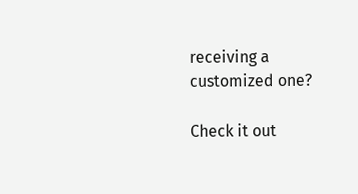receiving a customized one?

Check it out